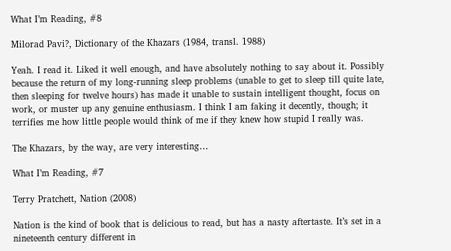What I’m Reading, #8

Milorad Pavi?, Dictionary of the Khazars (1984, transl. 1988)

Yeah. I read it. Liked it well enough, and have absolutely nothing to say about it. Possibly because the return of my long-running sleep problems (unable to get to sleep till quite late, then sleeping for twelve hours) has made it unable to sustain intelligent thought, focus on work, or muster up any genuine enthusiasm. I think I am faking it decently, though; it terrifies me how little people would think of me if they knew how stupid I really was.

The Khazars, by the way, are very interesting…

What I’m Reading, #7

Terry Pratchett, Nation (2008)

Nation is the kind of book that is delicious to read, but has a nasty aftertaste. It’s set in a nineteenth century different in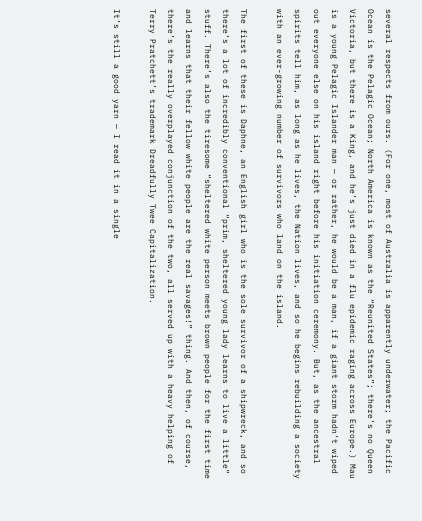several respects from ours. (For one, most of Australia is apparently underwater; the Pacific Ocean is the Pelagic Ocean; North America is known as the “Reunited States”; there’s no Queen Victoria, but there is a King, and he’s just died in a flu epidemic raging across Europe.) Mau is a young Pelagic Islander man — or rather, he would be a man, if a giant storm hadn’t wiped out everyone else on his island right before his initiation ceremony. But, as the ancestral spirits tell him, as long as he lives, the Nation lives, and so he begins rebuilding a society with an ever-growing number of survivors who land on the island.

The first of these is Daphne, an English girl who is the sole survivor of a shipwreck, and so there’s a lot of incredibly conventional “prim, sheltered young lady learns to live a little” stuff. There’s also the tiresome “sheltered white person meets brown people for the first time and learns that their fellow white people are the real savages!” thing. And then, of course, there’s the really overplayed conjunction of the two, all served up with a heavy helping of Terry Pratchett’s trademark Dreadfully Twee Capitalization.

It’s still a good yarn — I read it in a single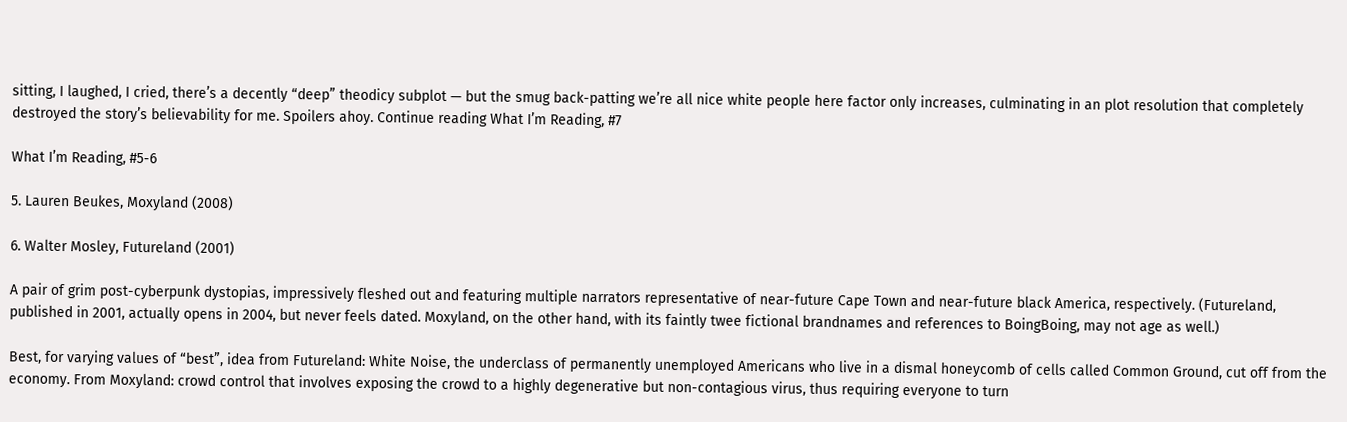sitting, I laughed, I cried, there’s a decently “deep” theodicy subplot — but the smug back-patting we’re all nice white people here factor only increases, culminating in an plot resolution that completely destroyed the story’s believability for me. Spoilers ahoy. Continue reading What I’m Reading, #7

What I’m Reading, #5-6

5. Lauren Beukes, Moxyland (2008)

6. Walter Mosley, Futureland (2001)

A pair of grim post-cyberpunk dystopias, impressively fleshed out and featuring multiple narrators representative of near-future Cape Town and near-future black America, respectively. (Futureland, published in 2001, actually opens in 2004, but never feels dated. Moxyland, on the other hand, with its faintly twee fictional brandnames and references to BoingBoing, may not age as well.)

Best, for varying values of “best”, idea from Futureland: White Noise, the underclass of permanently unemployed Americans who live in a dismal honeycomb of cells called Common Ground, cut off from the economy. From Moxyland: crowd control that involves exposing the crowd to a highly degenerative but non-contagious virus, thus requiring everyone to turn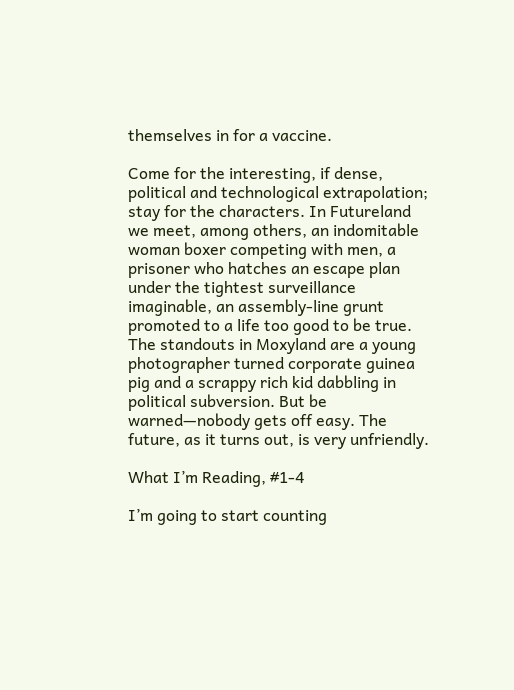themselves in for a vaccine.

Come for the interesting, if dense, political and technological extrapolation; stay for the characters. In Futureland we meet, among others, an indomitable woman boxer competing with men, a prisoner who hatches an escape plan under the tightest surveillance imaginable, an assembly-line grunt promoted to a life too good to be true. The standouts in Moxyland are a young photographer turned corporate guinea pig and a scrappy rich kid dabbling in political subversion. But be warned—nobody gets off easy. The future, as it turns out, is very unfriendly.

What I’m Reading, #1-4

I’m going to start counting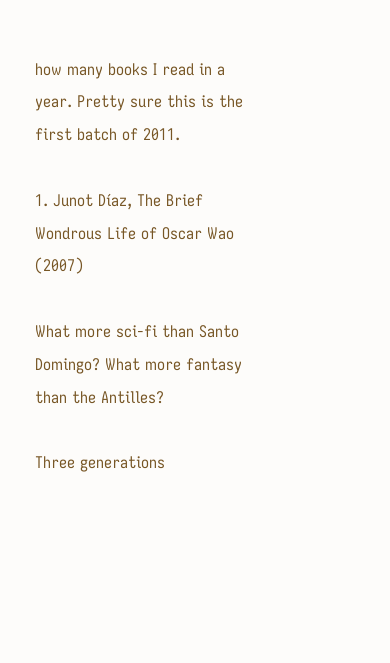how many books I read in a year. Pretty sure this is the first batch of 2011.

1. Junot Díaz, The Brief Wondrous Life of Oscar Wao (2007)

What more sci-fi than Santo Domingo? What more fantasy than the Antilles?

Three generations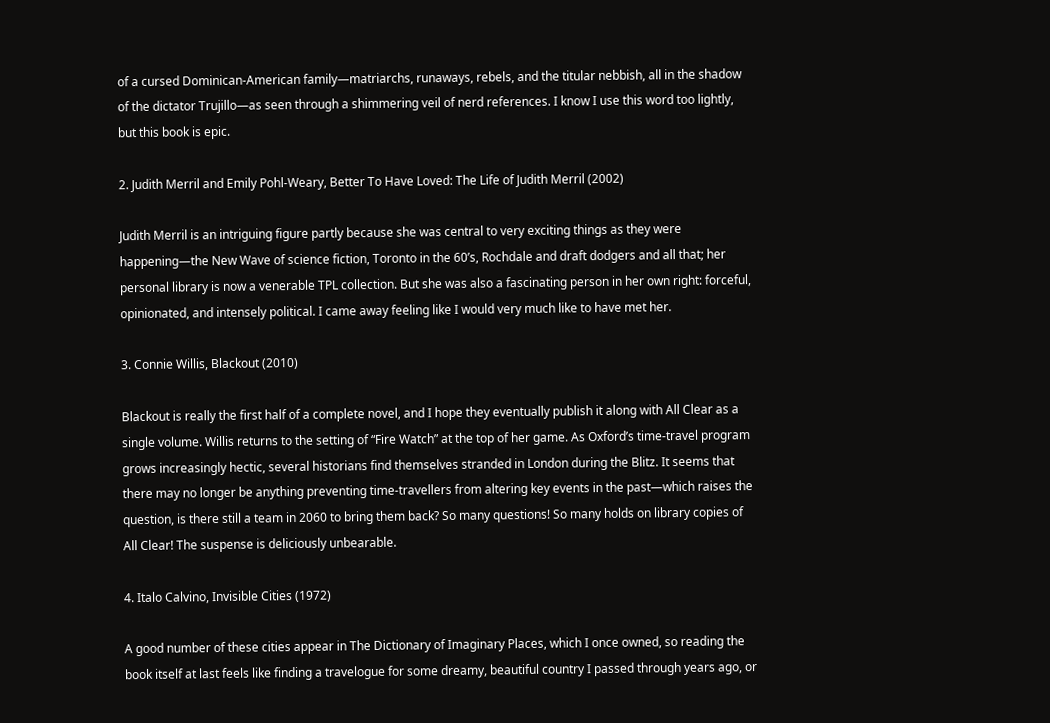of a cursed Dominican-American family—matriarchs, runaways, rebels, and the titular nebbish, all in the shadow of the dictator Trujillo—as seen through a shimmering veil of nerd references. I know I use this word too lightly, but this book is epic.

2. Judith Merril and Emily Pohl-Weary, Better To Have Loved: The Life of Judith Merril (2002)

Judith Merril is an intriguing figure partly because she was central to very exciting things as they were happening—the New Wave of science fiction, Toronto in the 60’s, Rochdale and draft dodgers and all that; her personal library is now a venerable TPL collection. But she was also a fascinating person in her own right: forceful, opinionated, and intensely political. I came away feeling like I would very much like to have met her.

3. Connie Willis, Blackout (2010)

Blackout is really the first half of a complete novel, and I hope they eventually publish it along with All Clear as a single volume. Willis returns to the setting of “Fire Watch” at the top of her game. As Oxford’s time-travel program grows increasingly hectic, several historians find themselves stranded in London during the Blitz. It seems that there may no longer be anything preventing time-travellers from altering key events in the past—which raises the question, is there still a team in 2060 to bring them back? So many questions! So many holds on library copies of All Clear! The suspense is deliciously unbearable.

4. Italo Calvino, Invisible Cities (1972)

A good number of these cities appear in The Dictionary of Imaginary Places, which I once owned, so reading the book itself at last feels like finding a travelogue for some dreamy, beautiful country I passed through years ago, or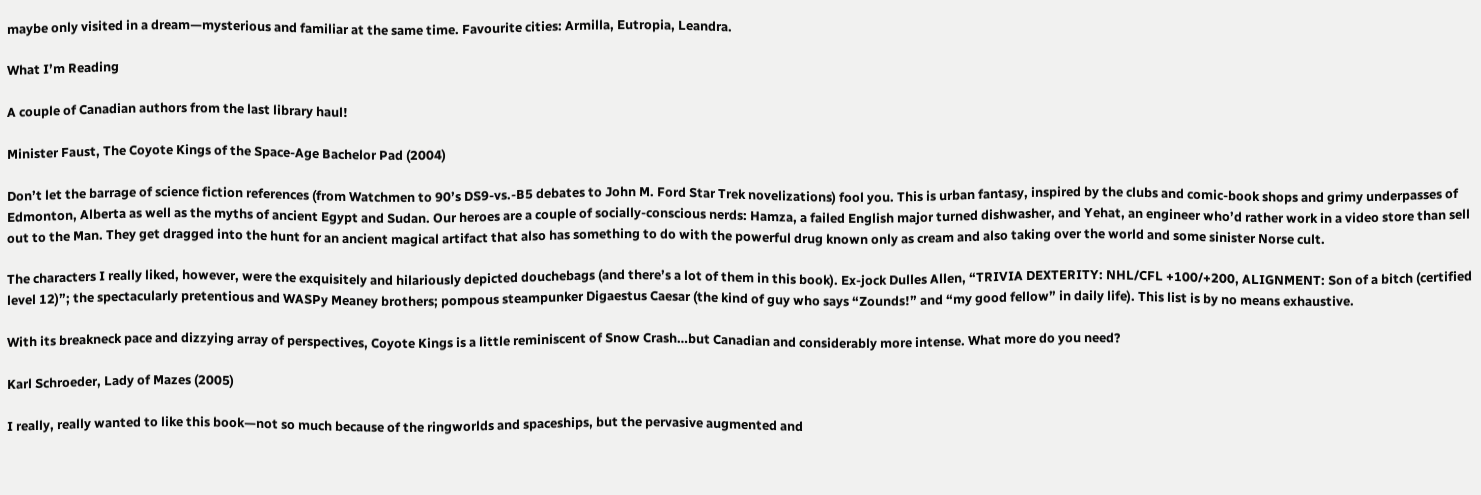maybe only visited in a dream—mysterious and familiar at the same time. Favourite cities: Armilla, Eutropia, Leandra.

What I’m Reading

A couple of Canadian authors from the last library haul!

Minister Faust, The Coyote Kings of the Space-Age Bachelor Pad (2004)

Don’t let the barrage of science fiction references (from Watchmen to 90’s DS9-vs.-B5 debates to John M. Ford Star Trek novelizations) fool you. This is urban fantasy, inspired by the clubs and comic-book shops and grimy underpasses of Edmonton, Alberta as well as the myths of ancient Egypt and Sudan. Our heroes are a couple of socially-conscious nerds: Hamza, a failed English major turned dishwasher, and Yehat, an engineer who’d rather work in a video store than sell out to the Man. They get dragged into the hunt for an ancient magical artifact that also has something to do with the powerful drug known only as cream and also taking over the world and some sinister Norse cult.

The characters I really liked, however, were the exquisitely and hilariously depicted douchebags (and there’s a lot of them in this book). Ex-jock Dulles Allen, “TRIVIA DEXTERITY: NHL/CFL +100/+200, ALIGNMENT: Son of a bitch (certified level 12)”; the spectacularly pretentious and WASPy Meaney brothers; pompous steampunker Digaestus Caesar (the kind of guy who says “Zounds!” and “my good fellow” in daily life). This list is by no means exhaustive.

With its breakneck pace and dizzying array of perspectives, Coyote Kings is a little reminiscent of Snow Crash…but Canadian and considerably more intense. What more do you need?

Karl Schroeder, Lady of Mazes (2005)

I really, really wanted to like this book—not so much because of the ringworlds and spaceships, but the pervasive augmented and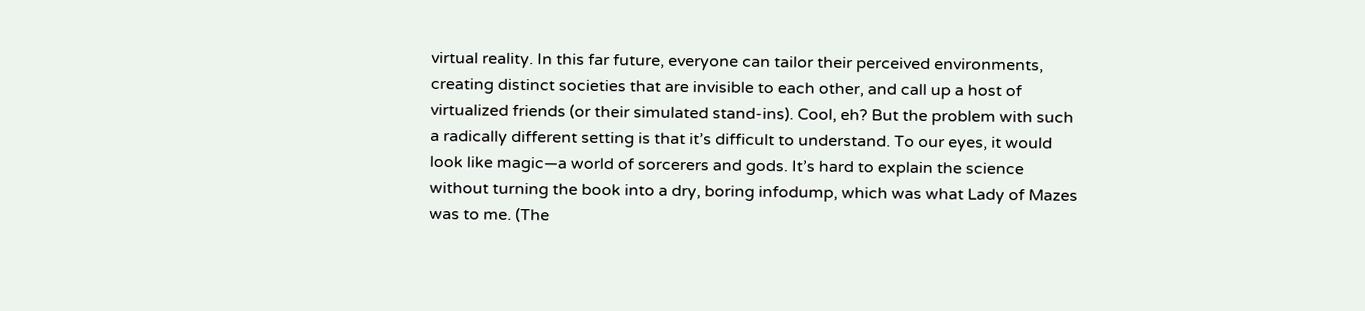virtual reality. In this far future, everyone can tailor their perceived environments, creating distinct societies that are invisible to each other, and call up a host of virtualized friends (or their simulated stand-ins). Cool, eh? But the problem with such a radically different setting is that it’s difficult to understand. To our eyes, it would look like magic—a world of sorcerers and gods. It’s hard to explain the science without turning the book into a dry, boring infodump, which was what Lady of Mazes was to me. (The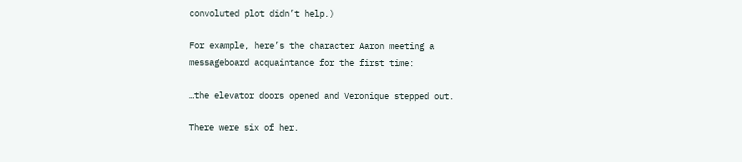convoluted plot didn’t help.)

For example, here’s the character Aaron meeting a messageboard acquaintance for the first time:

…the elevator doors opened and Veronique stepped out.

There were six of her.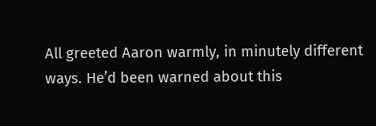All greeted Aaron warmly, in minutely different ways. He’d been warned about this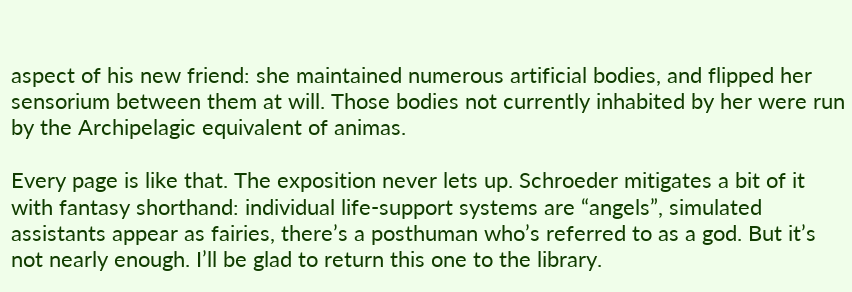aspect of his new friend: she maintained numerous artificial bodies, and flipped her sensorium between them at will. Those bodies not currently inhabited by her were run by the Archipelagic equivalent of animas.

Every page is like that. The exposition never lets up. Schroeder mitigates a bit of it with fantasy shorthand: individual life-support systems are “angels”, simulated assistants appear as fairies, there’s a posthuman who’s referred to as a god. But it’s not nearly enough. I’ll be glad to return this one to the library.